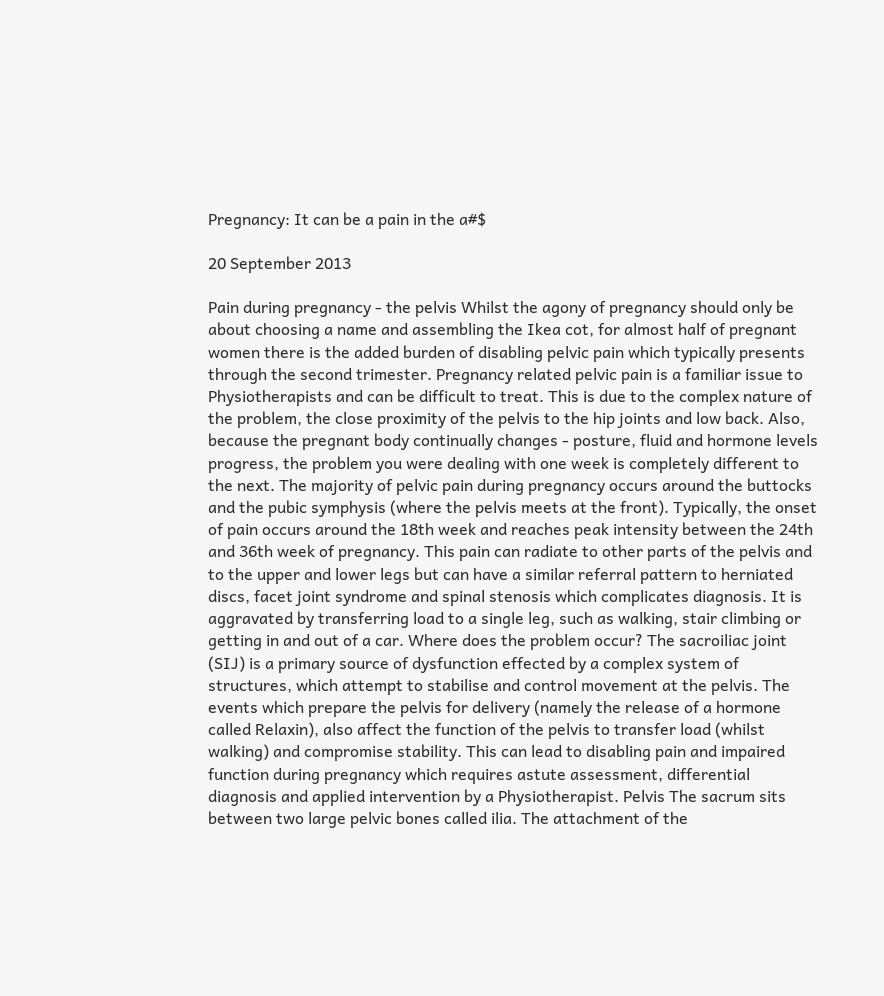Pregnancy: It can be a pain in the a#$

20 September 2013

Pain during pregnancy - the pelvis Whilst the agony of pregnancy should only be about choosing a name and assembling the Ikea cot, for almost half of pregnant women there is the added burden of disabling pelvic pain which typically presents through the second trimester. Pregnancy related pelvic pain is a familiar issue to Physiotherapists and can be difficult to treat. This is due to the complex nature of the problem, the close proximity of the pelvis to the hip joints and low back. Also, because the pregnant body continually changes - posture, fluid and hormone levels progress, the problem you were dealing with one week is completely different to the next. The majority of pelvic pain during pregnancy occurs around the buttocks and the pubic symphysis (where the pelvis meets at the front). Typically, the onset of pain occurs around the 18th week and reaches peak intensity between the 24th and 36th week of pregnancy. This pain can radiate to other parts of the pelvis and to the upper and lower legs but can have a similar referral pattern to herniated discs, facet joint syndrome and spinal stenosis which complicates diagnosis. It is aggravated by transferring load to a single leg, such as walking, stair climbing or getting in and out of a car. Where does the problem occur? The sacroiliac joint (SIJ) is a primary source of dysfunction effected by a complex system of structures, which attempt to stabilise and control movement at the pelvis. The events which prepare the pelvis for delivery (namely the release of a hormone called Relaxin), also affect the function of the pelvis to transfer load (whilst walking) and compromise stability. This can lead to disabling pain and impaired function during pregnancy which requires astute assessment, differential diagnosis and applied intervention by a Physiotherapist. Pelvis The sacrum sits between two large pelvic bones called ilia. The attachment of the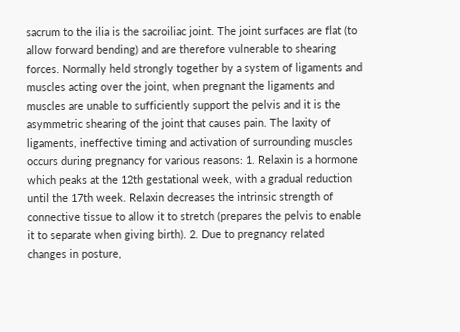sacrum to the ilia is the sacroiliac joint. The joint surfaces are flat (to allow forward bending) and are therefore vulnerable to shearing forces. Normally held strongly together by a system of ligaments and muscles acting over the joint, when pregnant the ligaments and muscles are unable to sufficiently support the pelvis and it is the asymmetric shearing of the joint that causes pain. The laxity of ligaments, ineffective timing and activation of surrounding muscles occurs during pregnancy for various reasons: 1. Relaxin is a hormone which peaks at the 12th gestational week, with a gradual reduction until the 17th week. Relaxin decreases the intrinsic strength of connective tissue to allow it to stretch (prepares the pelvis to enable it to separate when giving birth). 2. Due to pregnancy related changes in posture,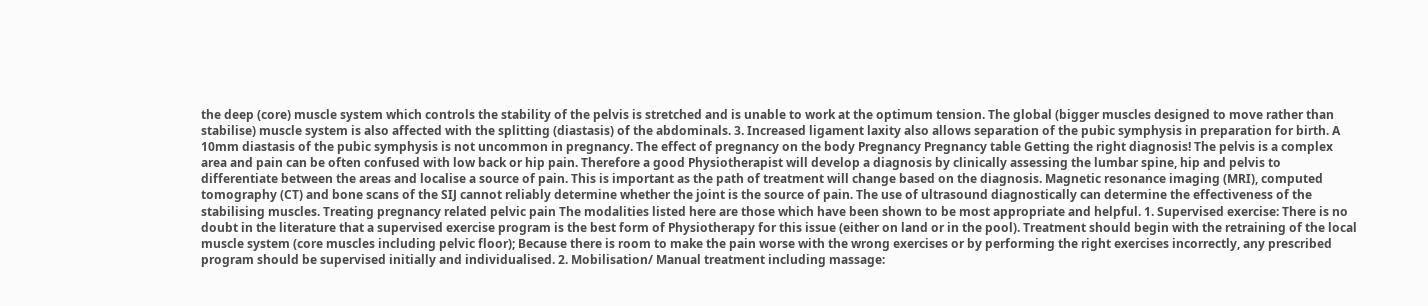the deep (core) muscle system which controls the stability of the pelvis is stretched and is unable to work at the optimum tension. The global (bigger muscles designed to move rather than stabilise) muscle system is also affected with the splitting (diastasis) of the abdominals. 3. Increased ligament laxity also allows separation of the pubic symphysis in preparation for birth. A 10mm diastasis of the pubic symphysis is not uncommon in pregnancy. The effect of pregnancy on the body Pregnancy Pregnancy table Getting the right diagnosis! The pelvis is a complex area and pain can be often confused with low back or hip pain. Therefore a good Physiotherapist will develop a diagnosis by clinically assessing the lumbar spine, hip and pelvis to differentiate between the areas and localise a source of pain. This is important as the path of treatment will change based on the diagnosis. Magnetic resonance imaging (MRI), computed tomography (CT) and bone scans of the SIJ cannot reliably determine whether the joint is the source of pain. The use of ultrasound diagnostically can determine the effectiveness of the stabilising muscles. Treating pregnancy related pelvic pain The modalities listed here are those which have been shown to be most appropriate and helpful. 1. Supervised exercise: There is no doubt in the literature that a supervised exercise program is the best form of Physiotherapy for this issue (either on land or in the pool). Treatment should begin with the retraining of the local muscle system (core muscles including pelvic floor); Because there is room to make the pain worse with the wrong exercises or by performing the right exercises incorrectly, any prescribed program should be supervised initially and individualised. 2. Mobilisation/ Manual treatment including massage: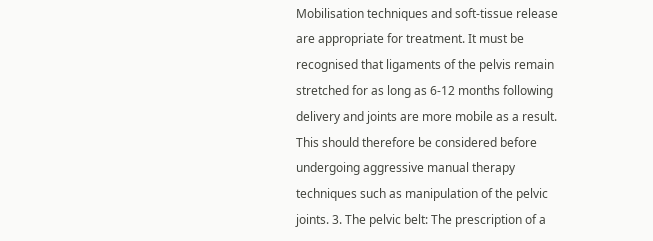Mobilisation techniques and soft-tissue release are appropriate for treatment. It must be recognised that ligaments of the pelvis remain stretched for as long as 6-12 months following delivery and joints are more mobile as a result. This should therefore be considered before undergoing aggressive manual therapy techniques such as manipulation of the pelvic joints. 3. The pelvic belt: The prescription of a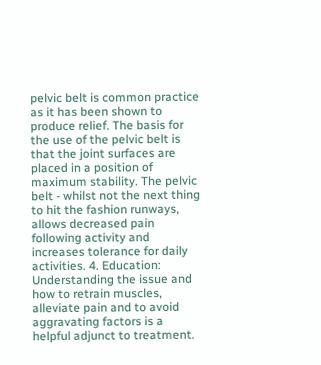pelvic belt is common practice as it has been shown to produce relief. The basis for the use of the pelvic belt is that the joint surfaces are placed in a position of maximum stability. The pelvic belt - whilst not the next thing to hit the fashion runways, allows decreased pain following activity and increases tolerance for daily activities. 4. Education: Understanding the issue and how to retrain muscles, alleviate pain and to avoid aggravating factors is a helpful adjunct to treatment.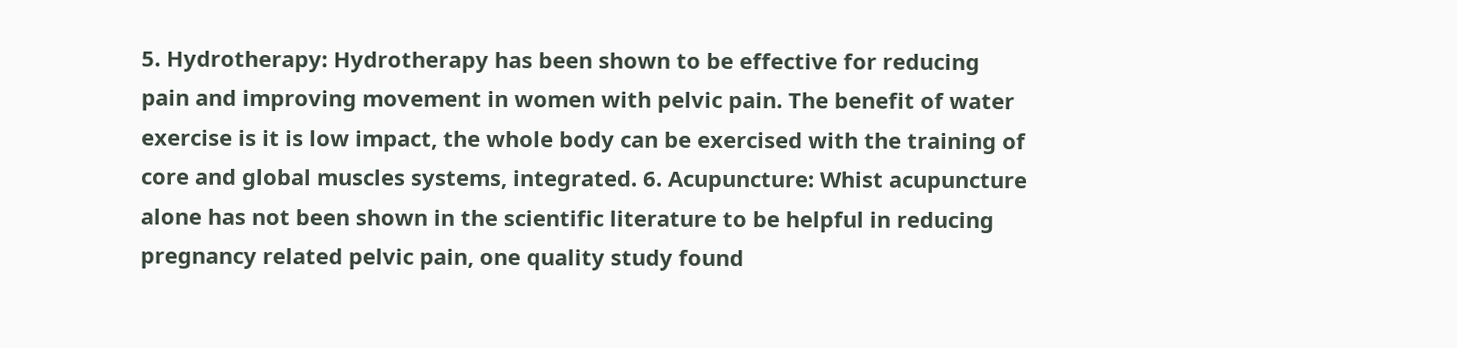5. Hydrotherapy: Hydrotherapy has been shown to be effective for reducing pain and improving movement in women with pelvic pain. The benefit of water exercise is it is low impact, the whole body can be exercised with the training of core and global muscles systems, integrated. 6. Acupuncture: Whist acupuncture alone has not been shown in the scientific literature to be helpful in reducing pregnancy related pelvic pain, one quality study found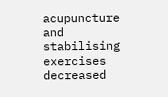acupuncture and stabilising exercises decreased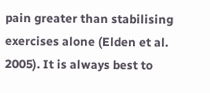pain greater than stabilising exercises alone (Elden et al. 2005). It is always best to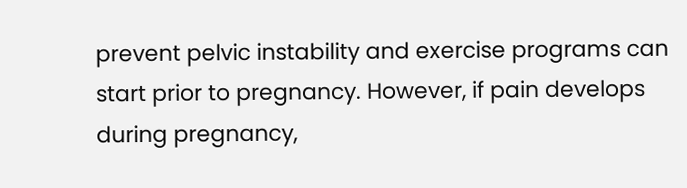prevent pelvic instability and exercise programs can start prior to pregnancy. However, if pain develops during pregnancy,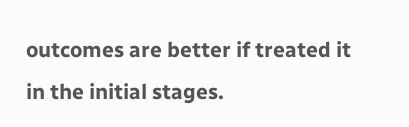outcomes are better if treated it in the initial stages.